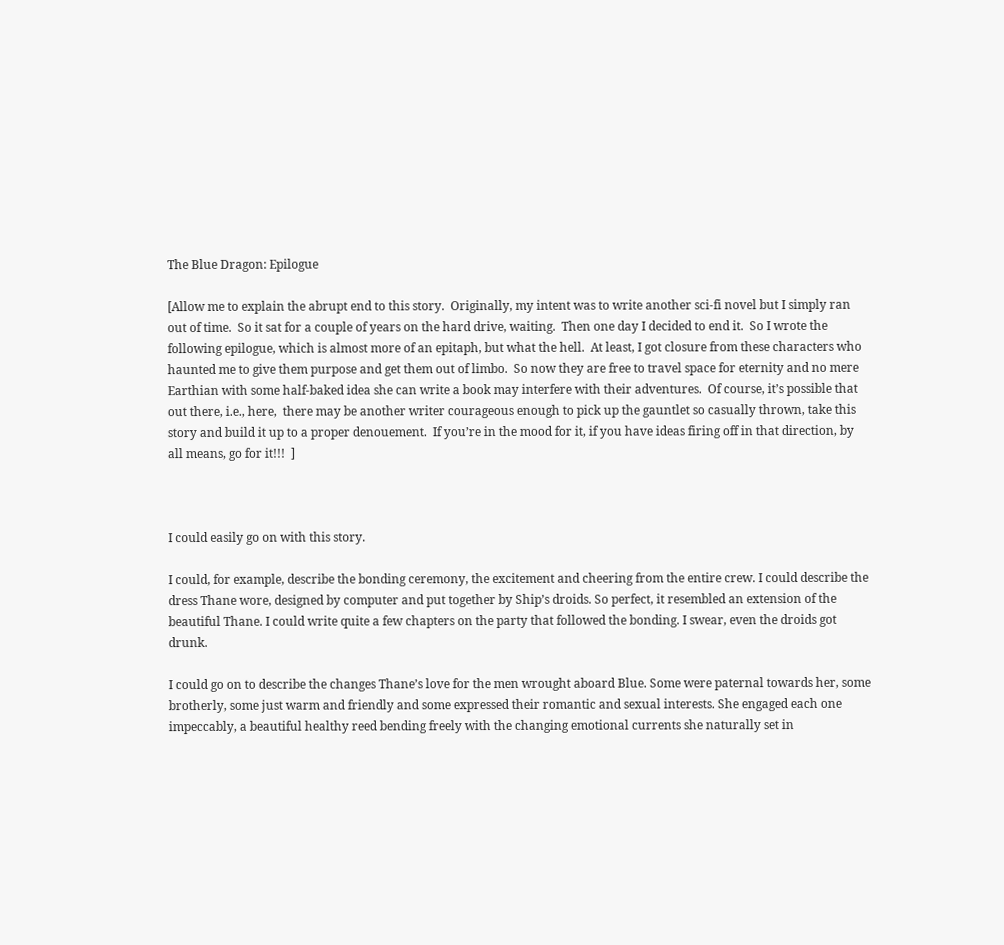The Blue Dragon: Epilogue

[Allow me to explain the abrupt end to this story.  Originally, my intent was to write another sci-fi novel but I simply ran out of time.  So it sat for a couple of years on the hard drive, waiting.  Then one day I decided to end it.  So I wrote the following epilogue, which is almost more of an epitaph, but what the hell.  At least, I got closure from these characters who haunted me to give them purpose and get them out of limbo.  So now they are free to travel space for eternity and no mere Earthian with some half-baked idea she can write a book may interfere with their adventures.  Of course, it’s possible that out there, i.e., here,  there may be another writer courageous enough to pick up the gauntlet so casually thrown, take this story and build it up to a proper denouement.  If you’re in the mood for it, if you have ideas firing off in that direction, by all means, go for it!!!  ]



I could easily go on with this story.

I could, for example, describe the bonding ceremony, the excitement and cheering from the entire crew. I could describe the dress Thane wore, designed by computer and put together by Ship’s droids. So perfect, it resembled an extension of the beautiful Thane. I could write quite a few chapters on the party that followed the bonding. I swear, even the droids got drunk.

I could go on to describe the changes Thane’s love for the men wrought aboard Blue. Some were paternal towards her, some brotherly, some just warm and friendly and some expressed their romantic and sexual interests. She engaged each one impeccably, a beautiful healthy reed bending freely with the changing emotional currents she naturally set in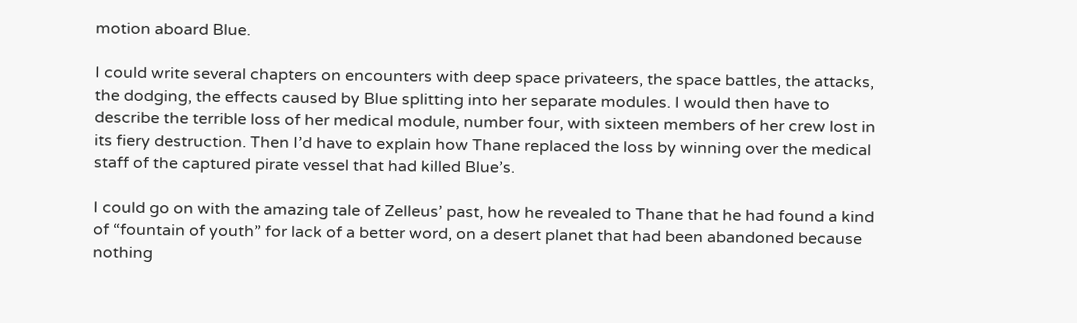motion aboard Blue.

I could write several chapters on encounters with deep space privateers, the space battles, the attacks, the dodging, the effects caused by Blue splitting into her separate modules. I would then have to describe the terrible loss of her medical module, number four, with sixteen members of her crew lost in its fiery destruction. Then I’d have to explain how Thane replaced the loss by winning over the medical staff of the captured pirate vessel that had killed Blue’s.

I could go on with the amazing tale of Zelleus’ past, how he revealed to Thane that he had found a kind of “fountain of youth” for lack of a better word, on a desert planet that had been abandoned because nothing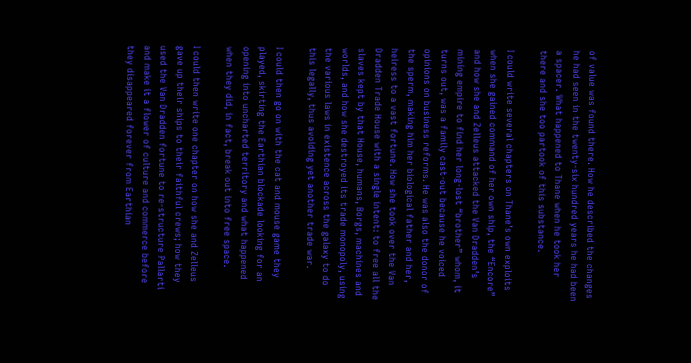of value was found there. How he described the changes he had seen in the twenty-six hundred years he had been a spacer. What happened to Thane when he took her there and she too partook of this substance.

I could write several chapters on Thane’s own exploits when she gained command of her own ship, the “Encore” and how she and Zelleus attacked the Van Dradden’s mining empire to find her long-lost “brother” whom, it turns out, was a family cast-out because he voiced opinions on business reforms. He was also the donor of the sperm, making him her biological father and her, heiress to a vast fortune. How she took over the Van Dradden Trade House with a single intent: to free all the slaves kept by that House, humans, Borgs, machines and worlds, and how she destroyed its trade monopoly, using the various laws in existence across the galaxy to do this legally, thus avoiding yet another trade war.

I could then go on with the cat and mouse game they played, skirting the Earthian blockade looking for an opening into uncharted territory and what happened when they did, in fact, break out into free space.

I could then write one chapter on how she and Zelleus gave up their ships to their faithful crews; how they used the Van Dradden fortune to re-structure Pallarti and make it a flower of culture and commerce before they disappeared forever from Earthian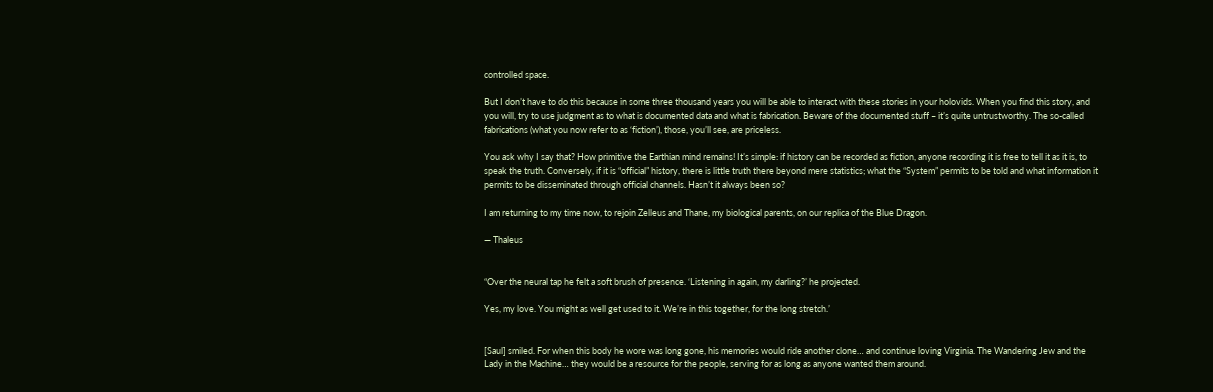controlled space.

But I don’t have to do this because in some three thousand years you will be able to interact with these stories in your holovids. When you find this story, and you will, try to use judgment as to what is documented data and what is fabrication. Beware of the documented stuff – it’s quite untrustworthy. The so-called fabrications (what you now refer to as ‘fiction’), those, you’ll see, are priceless.

You ask why I say that? How primitive the Earthian mind remains! It’s simple: if history can be recorded as fiction, anyone recording it is free to tell it as it is, to speak the truth. Conversely, if it is “official” history, there is little truth there beyond mere statistics; what the “System” permits to be told and what information it permits to be disseminated through official channels. Hasn’t it always been so?

I am returning to my time now, to rejoin Zelleus and Thane, my biological parents, on our replica of the Blue Dragon.

— Thaleus


“Over the neural tap he felt a soft brush of presence. ‘Listening in again, my darling?’ he projected.

Yes, my love. You might as well get used to it. We’re in this together, for the long stretch.’


[Saul] smiled. For when this body he wore was long gone, his memories would ride another clone… and continue loving Virginia. The Wandering Jew and the Lady in the Machine… they would be a resource for the people, serving for as long as anyone wanted them around.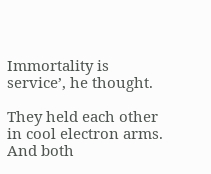Immortality is service’, he thought.

They held each other in cool electron arms. And both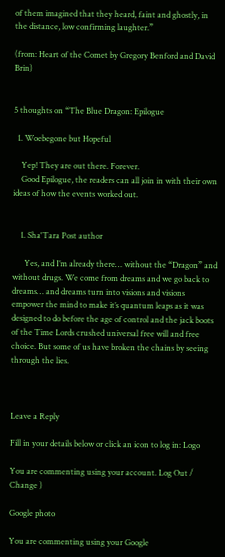of them imagined that they heard, faint and ghostly, in the distance, low confirming laughter.”

(from: Heart of the Comet by Gregory Benford and David Brin)


5 thoughts on “The Blue Dragon: Epilogue

  1. Woebegone but Hopeful

    Yep! They are out there. Forever.
    Good Epilogue, the readers can all join in with their own ideas of how the events worked out.


    1. Sha'Tara Post author

      Yes, and I’m already there… without the “Dragon” and without drugs. We come from dreams and we go back to dreams… and dreams turn into visions and visions empower the mind to make it’s quantum leaps as it was designed to do before the age of control and the jack boots of the Time Lords crushed universal free will and free choice. But some of us have broken the chains by seeing through the lies.



Leave a Reply

Fill in your details below or click an icon to log in: Logo

You are commenting using your account. Log Out /  Change )

Google photo

You are commenting using your Google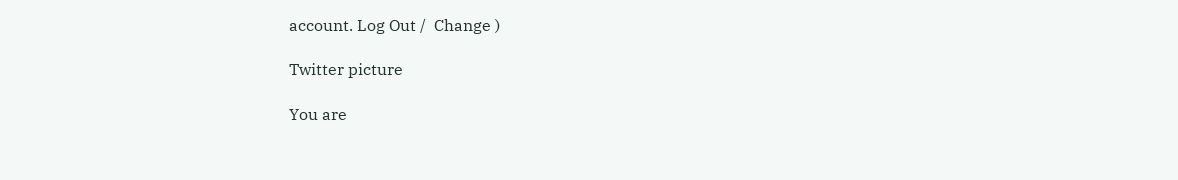account. Log Out /  Change )

Twitter picture

You are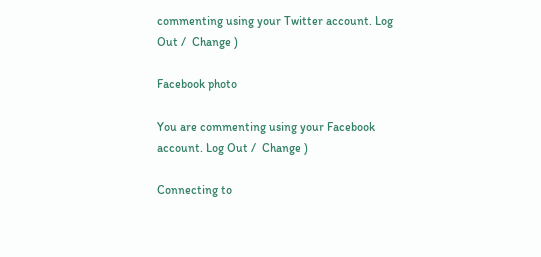commenting using your Twitter account. Log Out /  Change )

Facebook photo

You are commenting using your Facebook account. Log Out /  Change )

Connecting to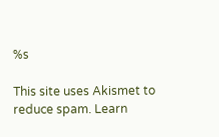%s

This site uses Akismet to reduce spam. Learn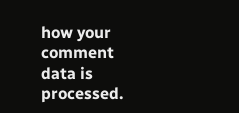how your comment data is processed.